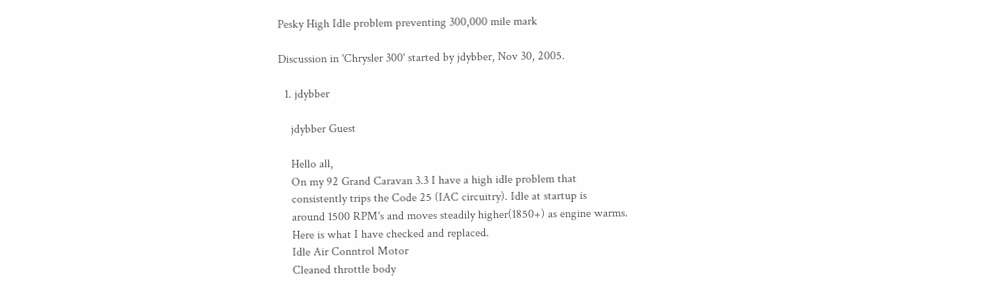Pesky High Idle problem preventing 300,000 mile mark

Discussion in 'Chrysler 300' started by jdybber, Nov 30, 2005.

  1. jdybber

    jdybber Guest

    Hello all,
    On my 92 Grand Caravan 3.3 I have a high idle problem that
    consistently trips the Code 25 (IAC circuitry). Idle at startup is
    around 1500 RPM's and moves steadily higher(1850+) as engine warms.
    Here is what I have checked and replaced.
    Idle Air Conntrol Motor
    Cleaned throttle body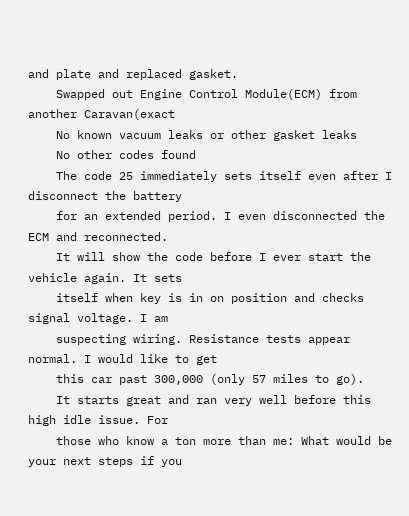and plate and replaced gasket.
    Swapped out Engine Control Module(ECM) from another Caravan(exact
    No known vacuum leaks or other gasket leaks
    No other codes found
    The code 25 immediately sets itself even after I disconnect the battery
    for an extended period. I even disconnected the ECM and reconnected.
    It will show the code before I ever start the vehicle again. It sets
    itself when key is in on position and checks signal voltage. I am
    suspecting wiring. Resistance tests appear normal. I would like to get
    this car past 300,000 (only 57 miles to go).
    It starts great and ran very well before this high idle issue. For
    those who know a ton more than me: What would be your next steps if you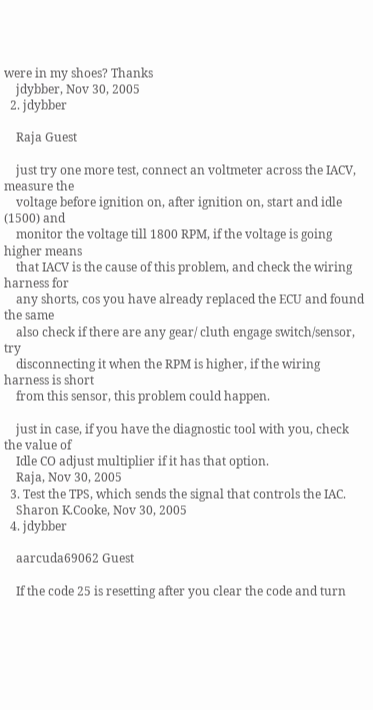were in my shoes? Thanks
    jdybber, Nov 30, 2005
  2. jdybber

    Raja Guest

    just try one more test, connect an voltmeter across the IACV, measure the
    voltage before ignition on, after ignition on, start and idle (1500) and
    monitor the voltage till 1800 RPM, if the voltage is going higher means
    that IACV is the cause of this problem, and check the wiring harness for
    any shorts, cos you have already replaced the ECU and found the same
    also check if there are any gear/ cluth engage switch/sensor, try
    disconnecting it when the RPM is higher, if the wiring harness is short
    from this sensor, this problem could happen.

    just in case, if you have the diagnostic tool with you, check the value of
    Idle CO adjust multiplier if it has that option.
    Raja, Nov 30, 2005
  3. Test the TPS, which sends the signal that controls the IAC.
    Sharon K.Cooke, Nov 30, 2005
  4. jdybber

    aarcuda69062 Guest

    If the code 25 is resetting after you clear the code and turn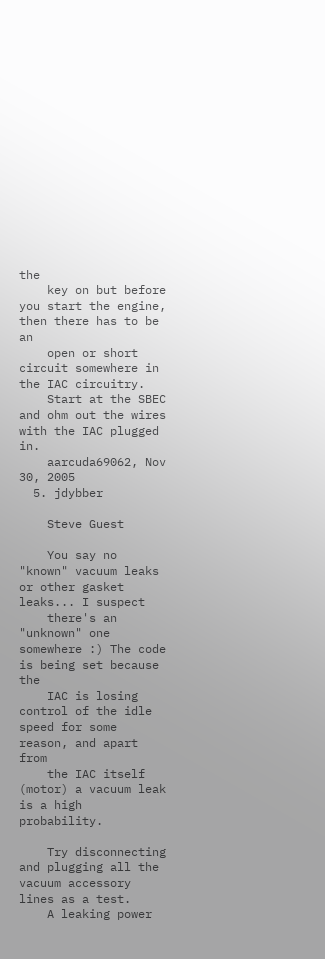the
    key on but before you start the engine, then there has to be an
    open or short circuit somewhere in the IAC circuitry.
    Start at the SBEC and ohm out the wires with the IAC plugged in.
    aarcuda69062, Nov 30, 2005
  5. jdybber

    Steve Guest

    You say no "known" vacuum leaks or other gasket leaks... I suspect
    there's an "unknown" one somewhere :) The code is being set because the
    IAC is losing control of the idle speed for some reason, and apart from
    the IAC itself (motor) a vacuum leak is a high probability.

    Try disconnecting and plugging all the vacuum accessory lines as a test.
    A leaking power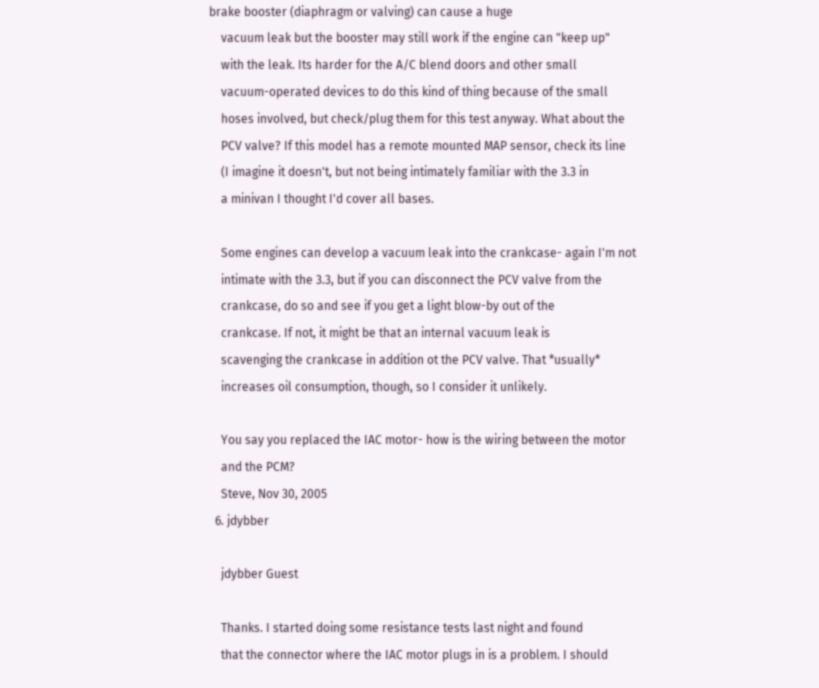brake booster (diaphragm or valving) can cause a huge
    vacuum leak but the booster may still work if the engine can "keep up"
    with the leak. Its harder for the A/C blend doors and other small
    vacuum-operated devices to do this kind of thing because of the small
    hoses involved, but check/plug them for this test anyway. What about the
    PCV valve? If this model has a remote mounted MAP sensor, check its line
    (I imagine it doesn't, but not being intimately familiar with the 3.3 in
    a minivan I thought I'd cover all bases.

    Some engines can develop a vacuum leak into the crankcase- again I'm not
    intimate with the 3.3, but if you can disconnect the PCV valve from the
    crankcase, do so and see if you get a light blow-by out of the
    crankcase. If not, it might be that an internal vacuum leak is
    scavenging the crankcase in addition ot the PCV valve. That *usually*
    increases oil consumption, though, so I consider it unlikely.

    You say you replaced the IAC motor- how is the wiring between the motor
    and the PCM?
    Steve, Nov 30, 2005
  6. jdybber

    jdybber Guest

    Thanks. I started doing some resistance tests last night and found
    that the connector where the IAC motor plugs in is a problem. I should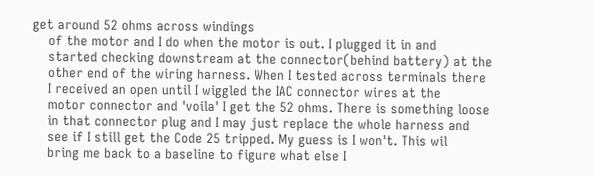get around 52 ohms across windings
    of the motor and I do when the motor is out. I plugged it in and
    started checking downstream at the connector(behind battery) at the
    other end of the wiring harness. When I tested across terminals there
    I received an open until I wiggled the IAC connector wires at the
    motor connector and 'voila' I get the 52 ohms. There is something loose
    in that connector plug and I may just replace the whole harness and
    see if I still get the Code 25 tripped. My guess is I won't. This wil
    bring me back to a baseline to figure what else I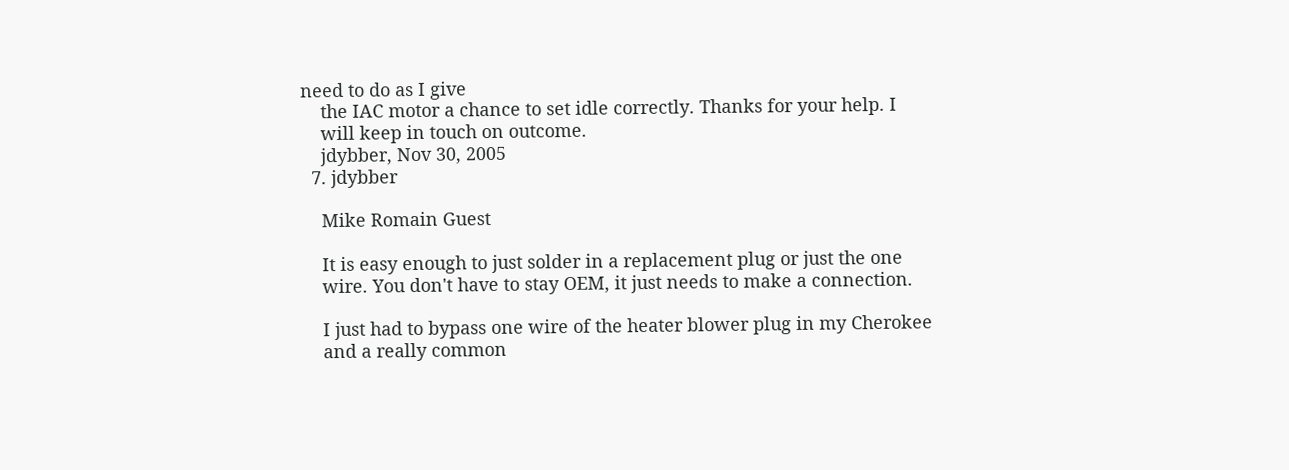need to do as I give
    the IAC motor a chance to set idle correctly. Thanks for your help. I
    will keep in touch on outcome.
    jdybber, Nov 30, 2005
  7. jdybber

    Mike Romain Guest

    It is easy enough to just solder in a replacement plug or just the one
    wire. You don't have to stay OEM, it just needs to make a connection.

    I just had to bypass one wire of the heater blower plug in my Cherokee
    and a really common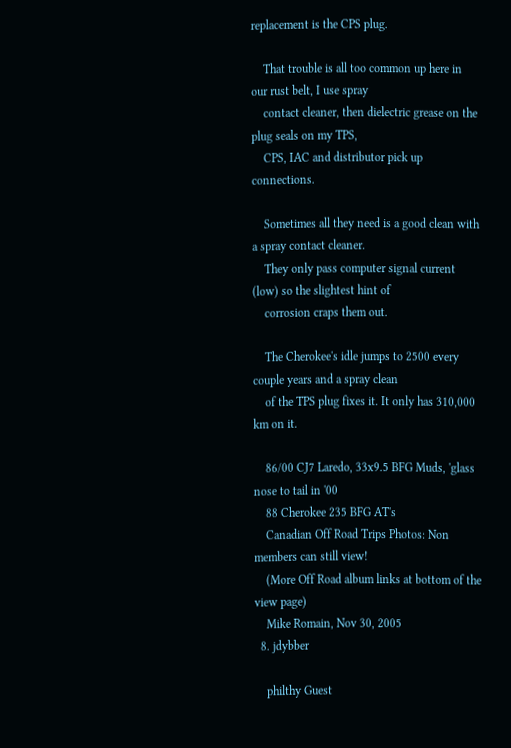replacement is the CPS plug.

    That trouble is all too common up here in our rust belt, I use spray
    contact cleaner, then dielectric grease on the plug seals on my TPS,
    CPS, IAC and distributor pick up connections.

    Sometimes all they need is a good clean with a spray contact cleaner.
    They only pass computer signal current (low) so the slightest hint of
    corrosion craps them out.

    The Cherokee's idle jumps to 2500 every couple years and a spray clean
    of the TPS plug fixes it. It only has 310,000 km on it.

    86/00 CJ7 Laredo, 33x9.5 BFG Muds, 'glass nose to tail in '00
    88 Cherokee 235 BFG AT's
    Canadian Off Road Trips Photos: Non members can still view!
    (More Off Road album links at bottom of the view page)
    Mike Romain, Nov 30, 2005
  8. jdybber

    philthy Guest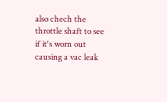also chech the throttle shaft to see if it's worn out causing a vac leak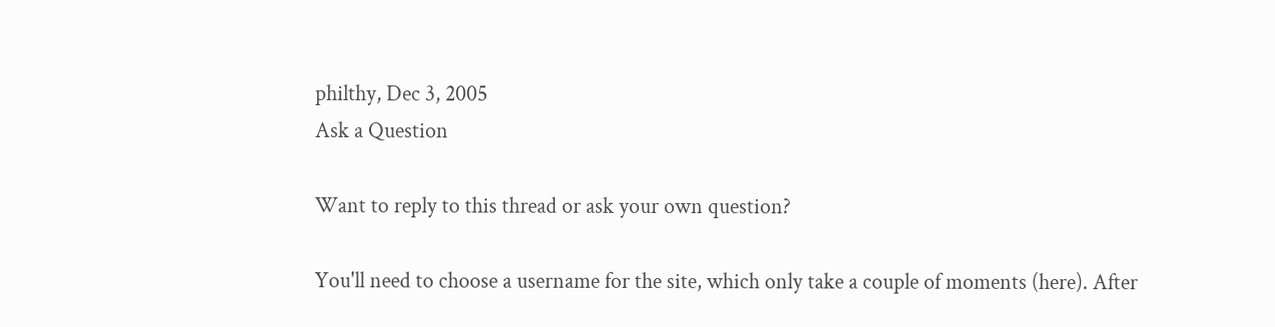philthy, Dec 3, 2005
Ask a Question

Want to reply to this thread or ask your own question?

You'll need to choose a username for the site, which only take a couple of moments (here). After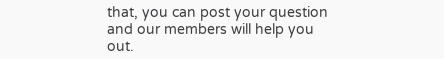that, you can post your question and our members will help you out.